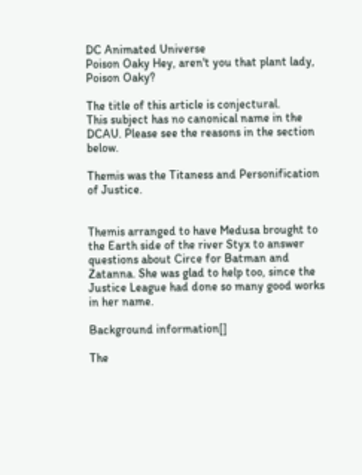DC Animated Universe
Poison Oaky Hey, aren't you that plant lady, Poison Oaky?

The title of this article is conjectural.
This subject has no canonical name in the DCAU. Please see the reasons in the section below.

Themis was the Titaness and Personification of Justice.


Themis arranged to have Medusa brought to the Earth side of the river Styx to answer questions about Circe for Batman and Zatanna. She was glad to help too, since the Justice League had done so many good works in her name.

Background information[]

The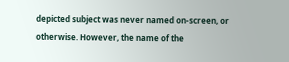depicted subject was never named on-screen, or otherwise. However, the name of the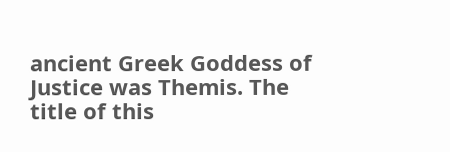ancient Greek Goddess of Justice was Themis. The title of this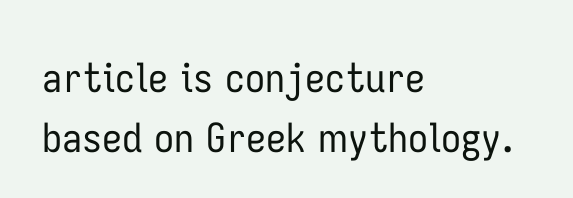article is conjecture based on Greek mythology.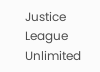Justice League Unlimited